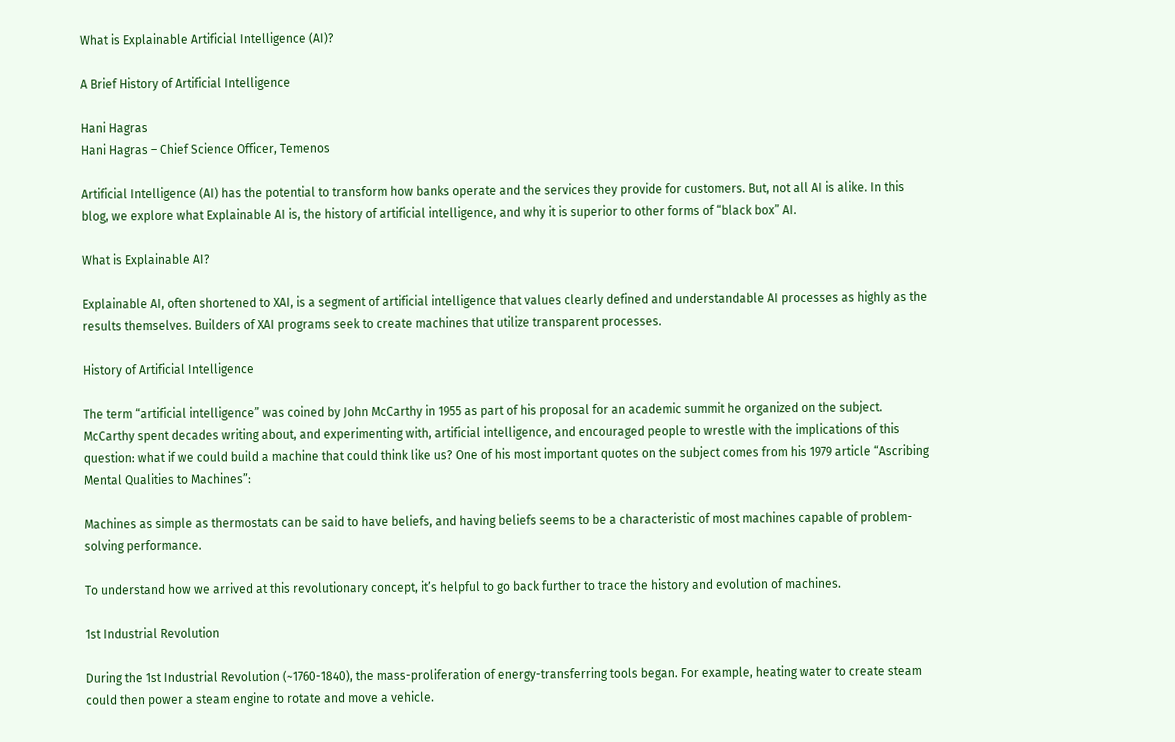What is Explainable Artificial Intelligence (AI)?

A Brief History of Artificial Intelligence

Hani Hagras
Hani Hagras – Chief Science Officer, Temenos

Artificial Intelligence (AI) has the potential to transform how banks operate and the services they provide for customers. But, not all AI is alike. In this blog, we explore what Explainable AI is, the history of artificial intelligence, and why it is superior to other forms of “black box” AI.

What is Explainable AI?

Explainable AI, often shortened to XAI, is a segment of artificial intelligence that values clearly defined and understandable AI processes as highly as the results themselves. Builders of XAI programs seek to create machines that utilize transparent processes.

History of Artificial Intelligence

The term “artificial intelligence” was coined by John McCarthy in 1955 as part of his proposal for an academic summit he organized on the subject. McCarthy spent decades writing about, and experimenting with, artificial intelligence, and encouraged people to wrestle with the implications of this question: what if we could build a machine that could think like us? One of his most important quotes on the subject comes from his 1979 article “Ascribing Mental Qualities to Machines”:

Machines as simple as thermostats can be said to have beliefs, and having beliefs seems to be a characteristic of most machines capable of problem-solving performance.

To understand how we arrived at this revolutionary concept, it’s helpful to go back further to trace the history and evolution of machines.

1st Industrial Revolution

During the 1st Industrial Revolution (~1760-1840), the mass-proliferation of energy-transferring tools began. For example, heating water to create steam could then power a steam engine to rotate and move a vehicle.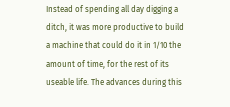Instead of spending all day digging a ditch, it was more productive to build a machine that could do it in 1/10 the amount of time, for the rest of its useable life. The advances during this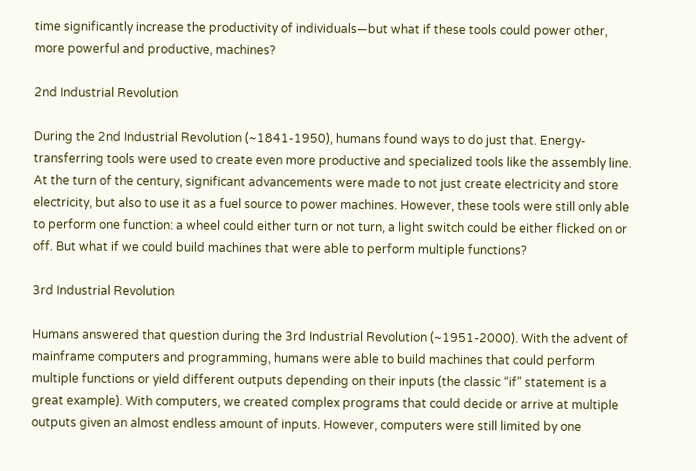time significantly increase the productivity of individuals—but what if these tools could power other, more powerful and productive, machines?

2nd Industrial Revolution

During the 2nd Industrial Revolution (~1841-1950), humans found ways to do just that. Energy-transferring tools were used to create even more productive and specialized tools like the assembly line. At the turn of the century, significant advancements were made to not just create electricity and store electricity, but also to use it as a fuel source to power machines. However, these tools were still only able to perform one function: a wheel could either turn or not turn, a light switch could be either flicked on or off. But what if we could build machines that were able to perform multiple functions?

3rd Industrial Revolution

Humans answered that question during the 3rd Industrial Revolution (~1951-2000). With the advent of mainframe computers and programming, humans were able to build machines that could perform multiple functions or yield different outputs depending on their inputs (the classic “if” statement is a great example). With computers, we created complex programs that could decide or arrive at multiple outputs given an almost endless amount of inputs. However, computers were still limited by one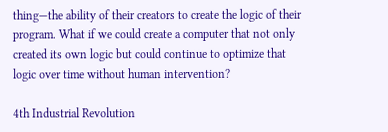thing—the ability of their creators to create the logic of their program. What if we could create a computer that not only created its own logic but could continue to optimize that logic over time without human intervention?

4th Industrial Revolution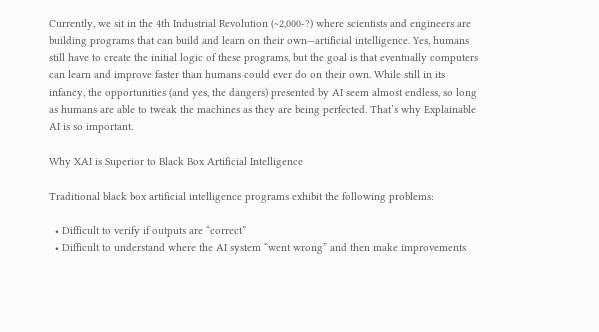Currently, we sit in the 4th Industrial Revolution (~2,000-?) where scientists and engineers are building programs that can build and learn on their own—artificial intelligence. Yes, humans still have to create the initial logic of these programs, but the goal is that eventually computers can learn and improve faster than humans could ever do on their own. While still in its infancy, the opportunities (and yes, the dangers) presented by AI seem almost endless, so long as humans are able to tweak the machines as they are being perfected. That’s why Explainable AI is so important.

Why XAI is Superior to Black Box Artificial Intelligence

Traditional black box artificial intelligence programs exhibit the following problems:

  • Difficult to verify if outputs are “correct”
  • Difficult to understand where the AI system “went wrong” and then make improvements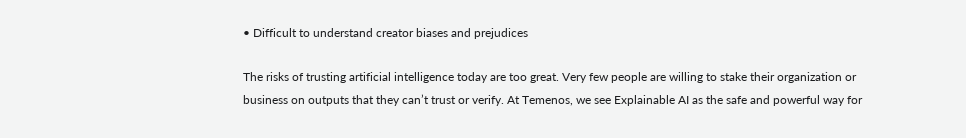• Difficult to understand creator biases and prejudices

The risks of trusting artificial intelligence today are too great. Very few people are willing to stake their organization or business on outputs that they can’t trust or verify. At Temenos, we see Explainable AI as the safe and powerful way for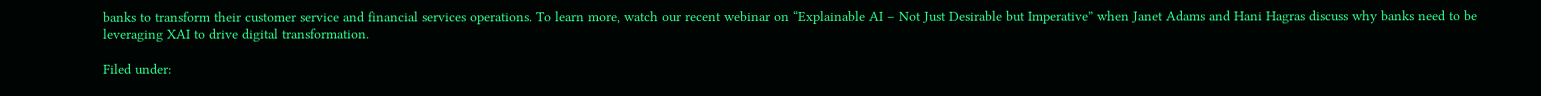banks to transform their customer service and financial services operations. To learn more, watch our recent webinar on “Explainable AI – Not Just Desirable but Imperative” when Janet Adams and Hani Hagras discuss why banks need to be leveraging XAI to drive digital transformation.

Filed under: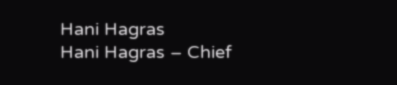Hani Hagras
Hani Hagras – Chief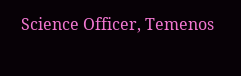Science Officer, Temenos